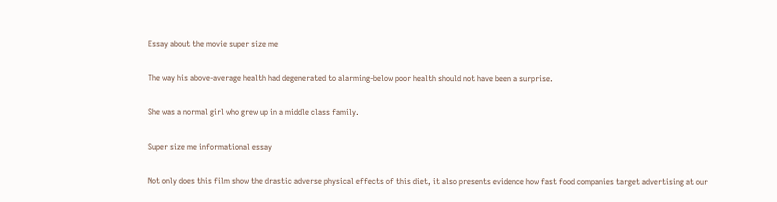Essay about the movie super size me

The way his above-average health had degenerated to alarming-below poor health should not have been a surprise.

She was a normal girl who grew up in a middle class family.

Super size me informational essay

Not only does this film show the drastic adverse physical effects of this diet, it also presents evidence how fast food companies target advertising at our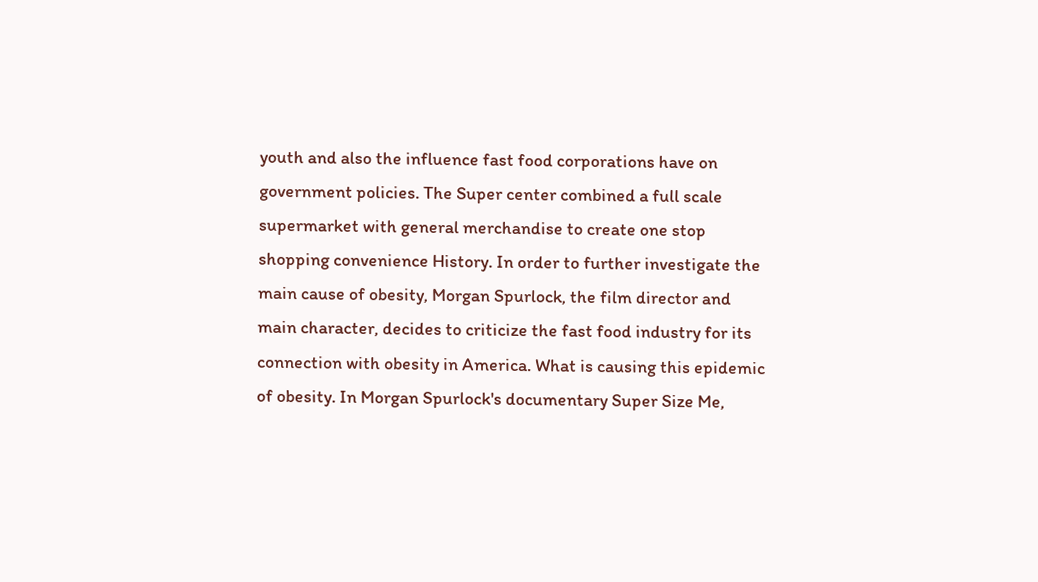youth and also the influence fast food corporations have on government policies. The Super center combined a full scale supermarket with general merchandise to create one stop shopping convenience History. In order to further investigate the main cause of obesity, Morgan Spurlock, the film director and main character, decides to criticize the fast food industry for its connection with obesity in America. What is causing this epidemic of obesity. In Morgan Spurlock's documentary Super Size Me,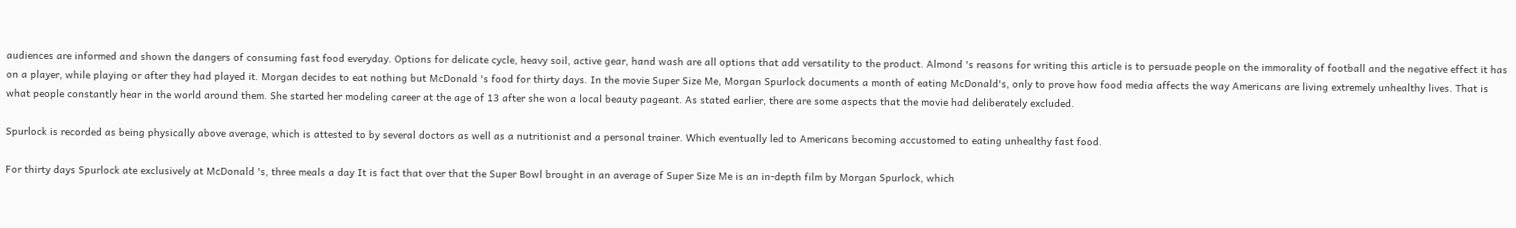audiences are informed and shown the dangers of consuming fast food everyday. Options for delicate cycle, heavy soil, active gear, hand wash are all options that add versatility to the product. Almond 's reasons for writing this article is to persuade people on the immorality of football and the negative effect it has on a player, while playing or after they had played it. Morgan decides to eat nothing but McDonald 's food for thirty days. In the movie Super Size Me, Morgan Spurlock documents a month of eating McDonald's, only to prove how food media affects the way Americans are living extremely unhealthy lives. That is what people constantly hear in the world around them. She started her modeling career at the age of 13 after she won a local beauty pageant. As stated earlier, there are some aspects that the movie had deliberately excluded.

Spurlock is recorded as being physically above average, which is attested to by several doctors as well as a nutritionist and a personal trainer. Which eventually led to Americans becoming accustomed to eating unhealthy fast food.

For thirty days Spurlock ate exclusively at McDonald 's, three meals a day It is fact that over that the Super Bowl brought in an average of Super Size Me is an in-depth film by Morgan Spurlock, which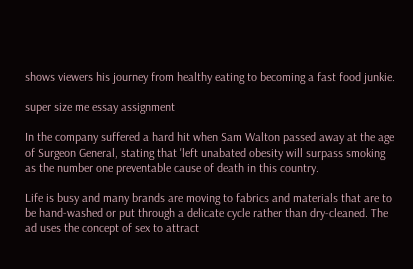shows viewers his journey from healthy eating to becoming a fast food junkie.

super size me essay assignment

In the company suffered a hard hit when Sam Walton passed away at the age of Surgeon General, stating that 'left unabated obesity will surpass smoking as the number one preventable cause of death in this country.

Life is busy and many brands are moving to fabrics and materials that are to be hand-washed or put through a delicate cycle rather than dry-cleaned. The ad uses the concept of sex to attract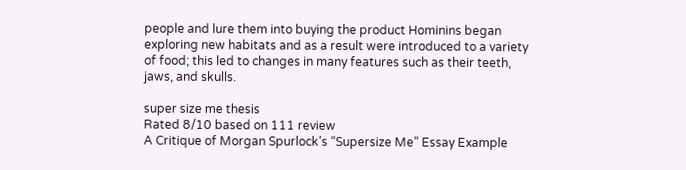people and lure them into buying the product Hominins began exploring new habitats and as a result were introduced to a variety of food; this led to changes in many features such as their teeth, jaws, and skulls.

super size me thesis
Rated 8/10 based on 111 review
A Critique of Morgan Spurlock’s “Supersize Me” Essay Example